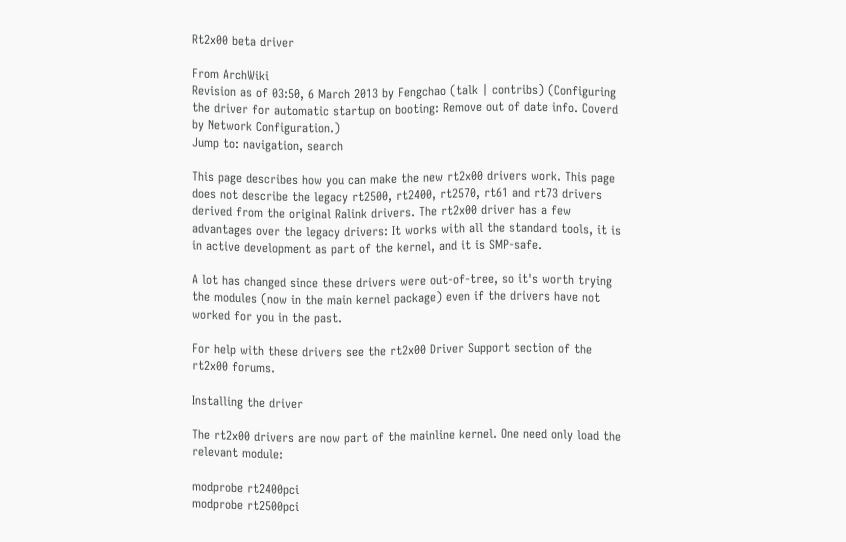Rt2x00 beta driver

From ArchWiki
Revision as of 03:50, 6 March 2013 by Fengchao (talk | contribs) (Configuring the driver for automatic startup on booting: Remove out of date info. Coverd by Network Configuration.)
Jump to: navigation, search

This page describes how you can make the new rt2x00 drivers work. This page does not describe the legacy rt2500, rt2400, rt2570, rt61 and rt73 drivers derived from the original Ralink drivers. The rt2x00 driver has a few advantages over the legacy drivers: It works with all the standard tools, it is in active development as part of the kernel, and it is SMP-safe.

A lot has changed since these drivers were out-of-tree, so it's worth trying the modules (now in the main kernel package) even if the drivers have not worked for you in the past.

For help with these drivers see the rt2x00 Driver Support section of the rt2x00 forums.

Installing the driver

The rt2x00 drivers are now part of the mainline kernel. One need only load the relevant module:

modprobe rt2400pci
modprobe rt2500pci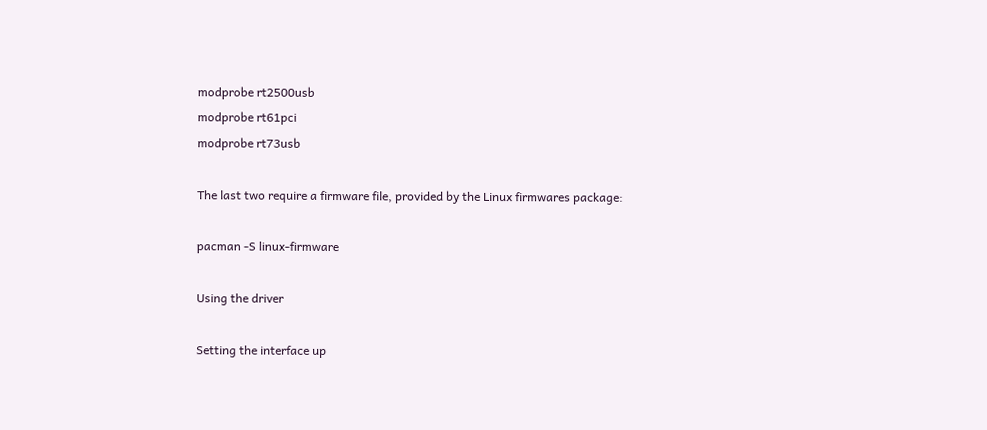modprobe rt2500usb
modprobe rt61pci
modprobe rt73usb

The last two require a firmware file, provided by the Linux firmwares package:

pacman -S linux-firmware

Using the driver

Setting the interface up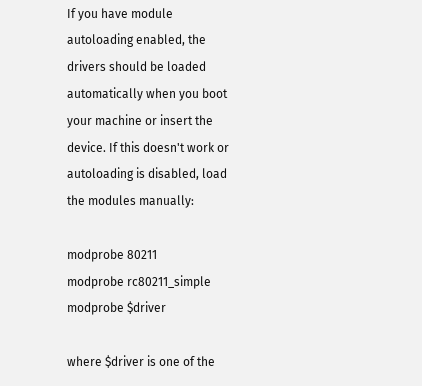If you have module autoloading enabled, the drivers should be loaded automatically when you boot your machine or insert the device. If this doesn't work or autoloading is disabled, load the modules manually:

modprobe 80211
modprobe rc80211_simple
modprobe $driver

where $driver is one of the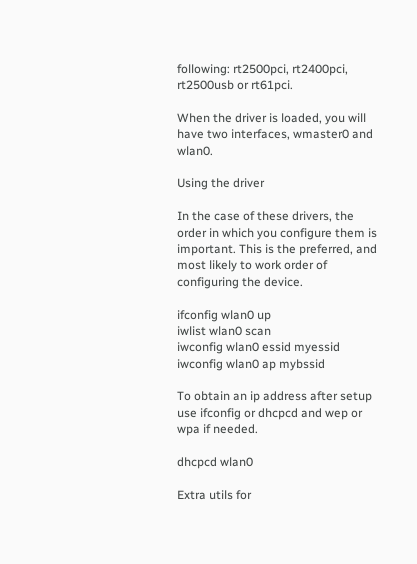following: rt2500pci, rt2400pci, rt2500usb or rt61pci.

When the driver is loaded, you will have two interfaces, wmaster0 and wlan0.

Using the driver

In the case of these drivers, the order in which you configure them is important. This is the preferred, and most likely to work order of configuring the device.

ifconfig wlan0 up
iwlist wlan0 scan
iwconfig wlan0 essid myessid
iwconfig wlan0 ap mybssid

To obtain an ip address after setup use ifconfig or dhcpcd and wep or wpa if needed.

dhcpcd wlan0

Extra utils for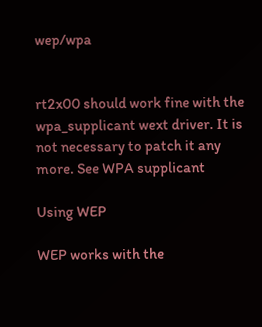wep/wpa


rt2x00 should work fine with the wpa_supplicant wext driver. It is not necessary to patch it any more. See WPA supplicant

Using WEP

WEP works with the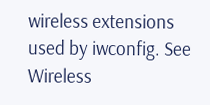wireless extensions used by iwconfig. See Wireless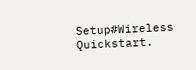Setup#Wireless Quickstart.